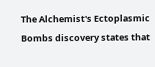The Alchemist's Ectoplasmic Bombs discovery states that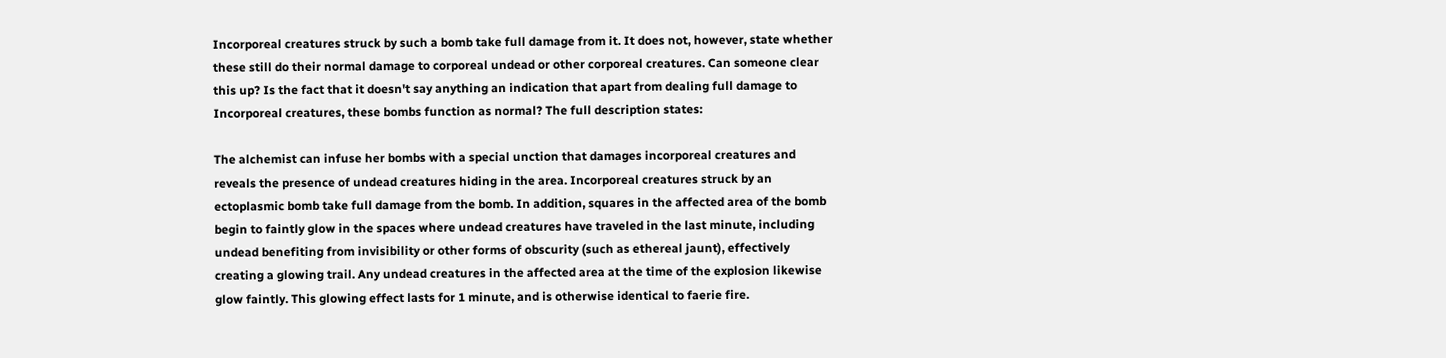Incorporeal creatures struck by such a bomb take full damage from it. It does not, however, state whether these still do their normal damage to corporeal undead or other corporeal creatures. Can someone clear this up? Is the fact that it doesn't say anything an indication that apart from dealing full damage to Incorporeal creatures, these bombs function as normal? The full description states:

The alchemist can infuse her bombs with a special unction that damages incorporeal creatures and reveals the presence of undead creatures hiding in the area. Incorporeal creatures struck by an ectoplasmic bomb take full damage from the bomb. In addition, squares in the affected area of the bomb begin to faintly glow in the spaces where undead creatures have traveled in the last minute, including undead benefiting from invisibility or other forms of obscurity (such as ethereal jaunt), effectively creating a glowing trail. Any undead creatures in the affected area at the time of the explosion likewise glow faintly. This glowing effect lasts for 1 minute, and is otherwise identical to faerie fire.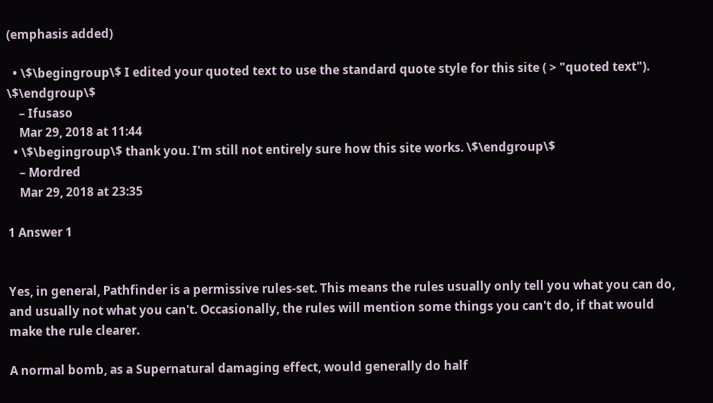(emphasis added)

  • \$\begingroup\$ I edited your quoted text to use the standard quote style for this site ( > "quoted text"). \$\endgroup\$
    – Ifusaso
    Mar 29, 2018 at 11:44
  • \$\begingroup\$ thank you. I'm still not entirely sure how this site works. \$\endgroup\$
    – Mordred
    Mar 29, 2018 at 23:35

1 Answer 1


Yes, in general, Pathfinder is a permissive rules-set. This means the rules usually only tell you what you can do, and usually not what you can't. Occasionally, the rules will mention some things you can't do, if that would make the rule clearer.

A normal bomb, as a Supernatural damaging effect, would generally do half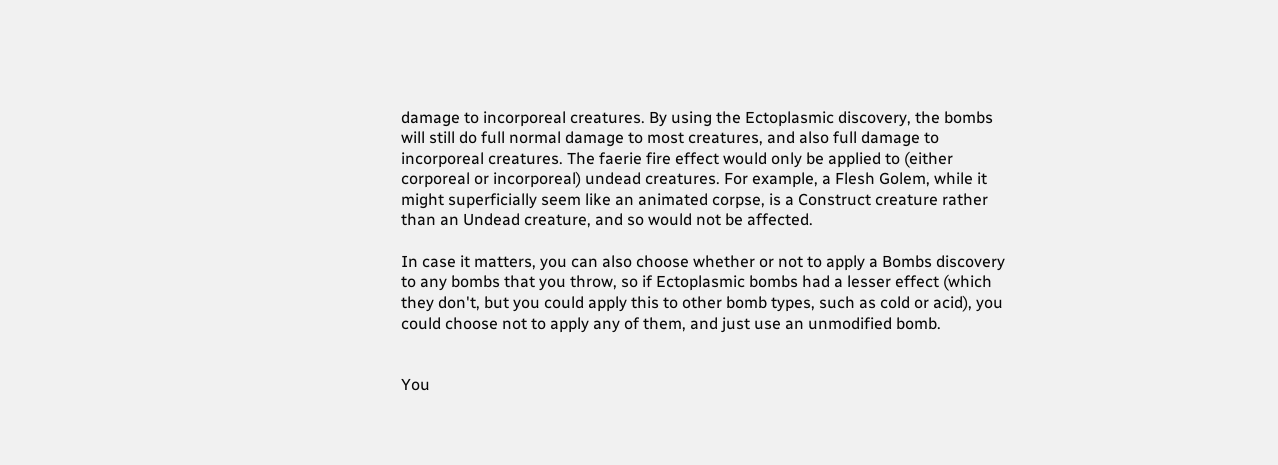damage to incorporeal creatures. By using the Ectoplasmic discovery, the bombs will still do full normal damage to most creatures, and also full damage to incorporeal creatures. The faerie fire effect would only be applied to (either corporeal or incorporeal) undead creatures. For example, a Flesh Golem, while it might superficially seem like an animated corpse, is a Construct creature rather than an Undead creature, and so would not be affected.

In case it matters, you can also choose whether or not to apply a Bombs discovery to any bombs that you throw, so if Ectoplasmic bombs had a lesser effect (which they don't, but you could apply this to other bomb types, such as cold or acid), you could choose not to apply any of them, and just use an unmodified bomb.


You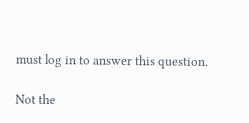must log in to answer this question.

Not the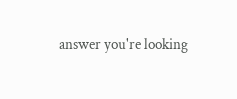answer you're looking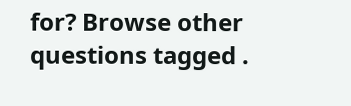for? Browse other questions tagged .